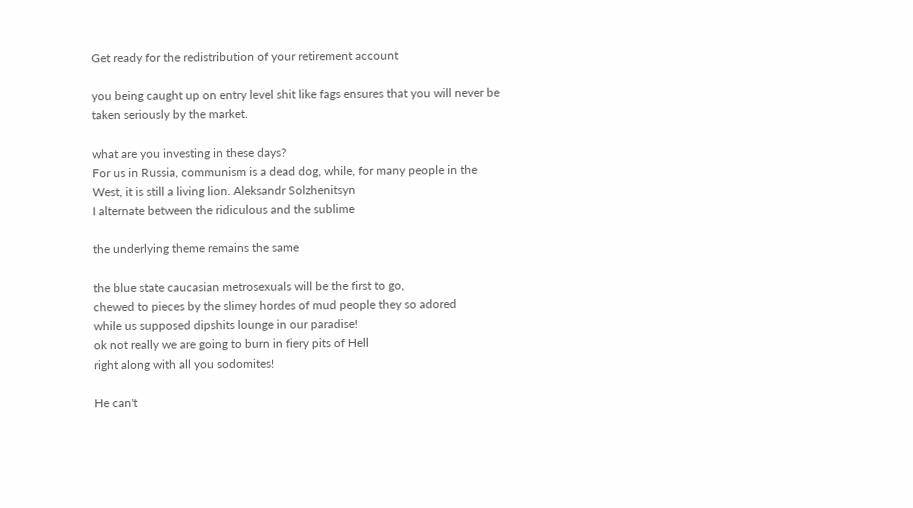Get ready for the redistribution of your retirement account

you being caught up on entry level shit like fags ensures that you will never be taken seriously by the market.

what are you investing in these days?
For us in Russia, communism is a dead dog, while, for many people in the West, it is still a living lion. Aleksandr Solzhenitsyn
I alternate between the ridiculous and the sublime

the underlying theme remains the same

the blue state caucasian metrosexuals will be the first to go,
chewed to pieces by the slimey hordes of mud people they so adored
while us supposed dipshits lounge in our paradise!
ok not really we are going to burn in fiery pits of Hell
right along with all you sodomites!

He can't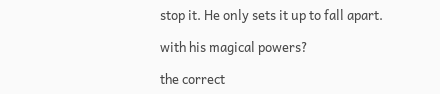stop it. He only sets it up to fall apart.

with his magical powers?

the correct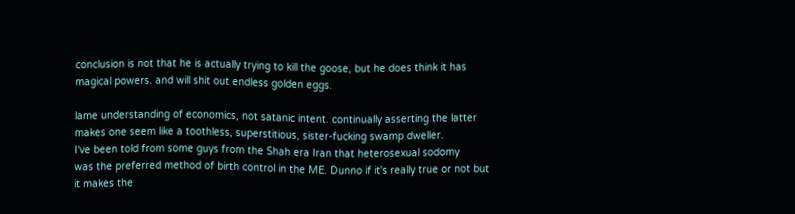conclusion is not that he is actually trying to kill the goose, but he does think it has magical powers. and will shit out endless golden eggs.

lame understanding of economics, not satanic intent. continually asserting the latter makes one seem like a toothless, superstitious, sister-fucking swamp dweller.
I've been told from some guys from the Shah era Iran that heterosexual sodomy
was the preferred method of birth control in the ME. Dunno if it's really true or not but
it makes the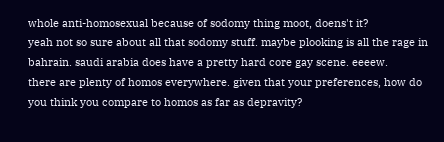whole anti-homosexual because of sodomy thing moot, doens't it?
yeah not so sure about all that sodomy stuff. maybe plooking is all the rage in bahrain. saudi arabia does have a pretty hard core gay scene. eeeew.
there are plenty of homos everywhere. given that your preferences, how do you think you compare to homos as far as depravity?